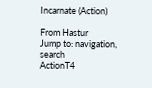Incarnate (Action)

From Hastur
Jump to: navigation, search
ActionT4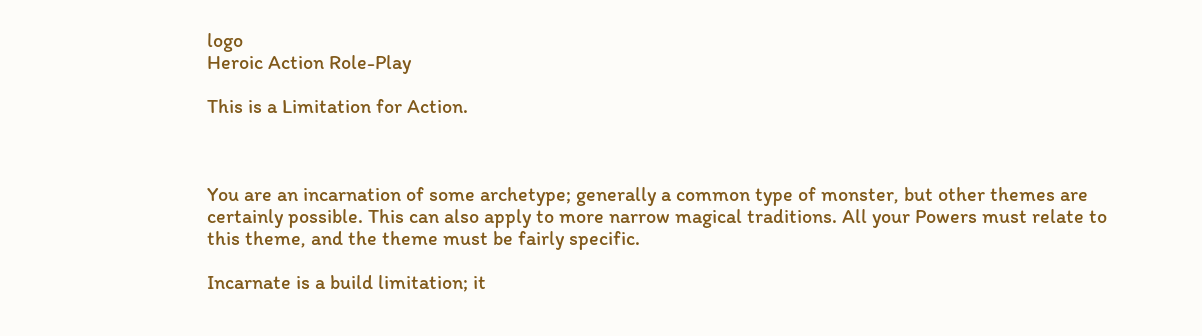logo
Heroic Action Role-Play

This is a Limitation for Action.



You are an incarnation of some archetype; generally a common type of monster, but other themes are certainly possible. This can also apply to more narrow magical traditions. All your Powers must relate to this theme, and the theme must be fairly specific.

Incarnate is a build limitation; it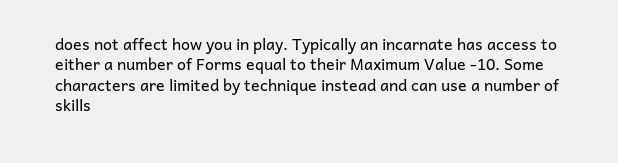does not affect how you in play. Typically an incarnate has access to either a number of Forms equal to their Maximum Value -10. Some characters are limited by technique instead and can use a number of skills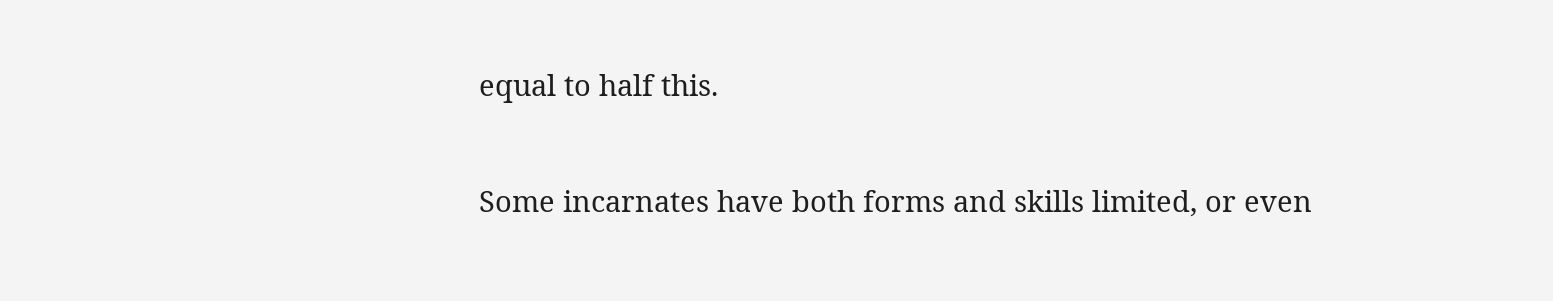equal to half this.

Some incarnates have both forms and skills limited, or even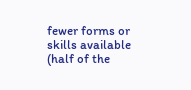fewer forms or skills available (half of the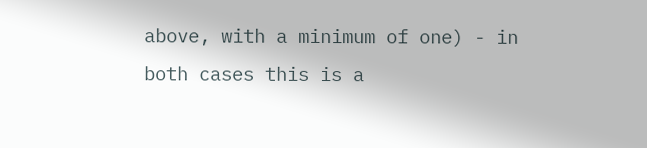above, with a minimum of one) - in both cases this is a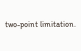two-point limitation.